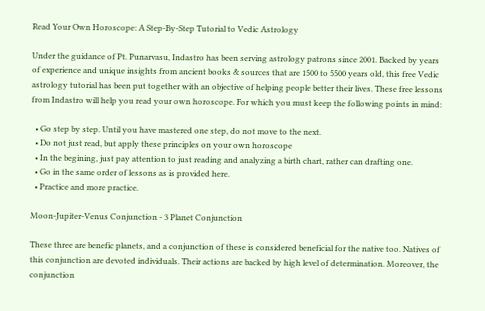Read Your Own Horoscope: A Step-By-Step Tutorial to Vedic Astrology

Under the guidance of Pt. Punarvasu, Indastro has been serving astrology patrons since 2001. Backed by years of experience and unique insights from ancient books & sources that are 1500 to 5500 years old, this free Vedic astrology tutorial has been put together with an objective of helping people better their lives. These free lessons from Indastro will help you read your own horoscope. For which you must keep the following points in mind:

  • Go step by step. Until you have mastered one step, do not move to the next.
  • Do not just read, but apply these principles on your own horoscope
  • In the begining, just pay attention to just reading and analyzing a birth chart, rather can drafting one.
  • Go in the same order of lessons as is provided here.
  • Practice and more practice.

Moon-Jupiter-Venus Conjunction - 3 Planet Conjunction

These three are benefic planets, and a conjunction of these is considered beneficial for the native too. Natives of this conjunction are devoted individuals. Their actions are backed by high level of determination. Moreover, the conjunction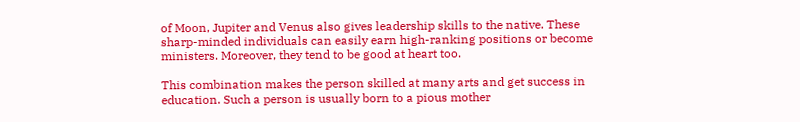of Moon, Jupiter and Venus also gives leadership skills to the native. These sharp-minded individuals can easily earn high-ranking positions or become ministers. Moreover, they tend to be good at heart too.

This combination makes the person skilled at many arts and get success in education. Such a person is usually born to a pious mother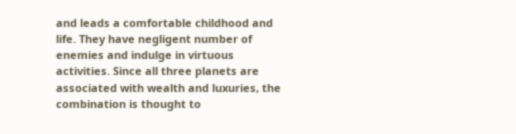and leads a comfortable childhood and life. They have negligent number of enemies and indulge in virtuous activities. Since all three planets are associated with wealth and luxuries, the combination is thought to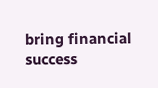bring financial success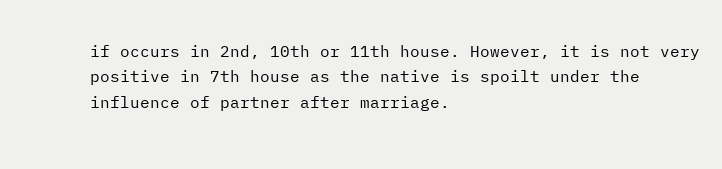if occurs in 2nd, 10th or 11th house. However, it is not very positive in 7th house as the native is spoilt under the influence of partner after marriage.